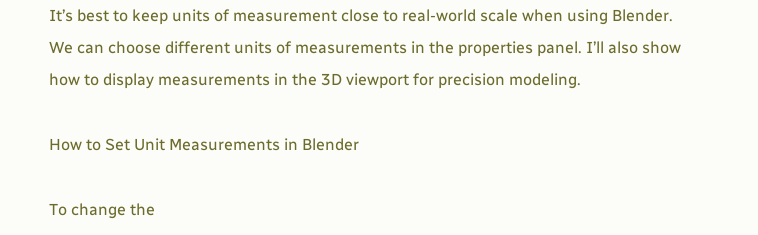It’s best to keep units of measurement close to real-world scale when using Blender. We can choose different units of measurements in the properties panel. I’ll also show how to display measurements in the 3D viewport for precision modeling.

How to Set Unit Measurements in Blender

To change the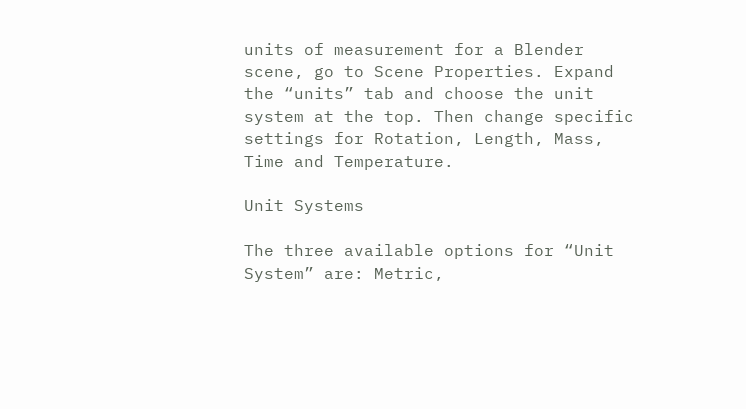units of measurement for a Blender scene, go to Scene Properties. Expand the “units” tab and choose the unit system at the top. Then change specific settings for Rotation, Length, Mass, Time and Temperature.

Unit Systems

The three available options for “Unit System” are: Metric,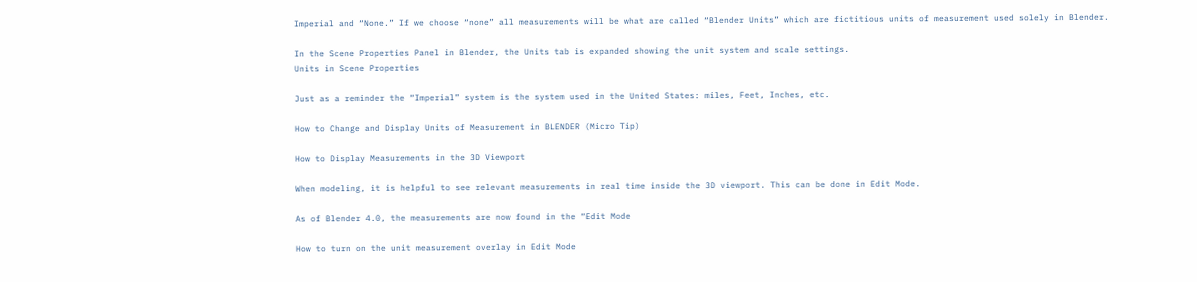Imperial and “None.” If we choose “none” all measurements will be what are called “Blender Units” which are fictitious units of measurement used solely in Blender.

In the Scene Properties Panel in Blender, the Units tab is expanded showing the unit system and scale settings.
Units in Scene Properties

Just as a reminder the “Imperial” system is the system used in the United States: miles, Feet, Inches, etc.

How to Change and Display Units of Measurement in BLENDER (Micro Tip)

How to Display Measurements in the 3D Viewport

When modeling, it is helpful to see relevant measurements in real time inside the 3D viewport. This can be done in Edit Mode.

As of Blender 4.0, the measurements are now found in the “Edit Mode

How to turn on the unit measurement overlay in Edit Mode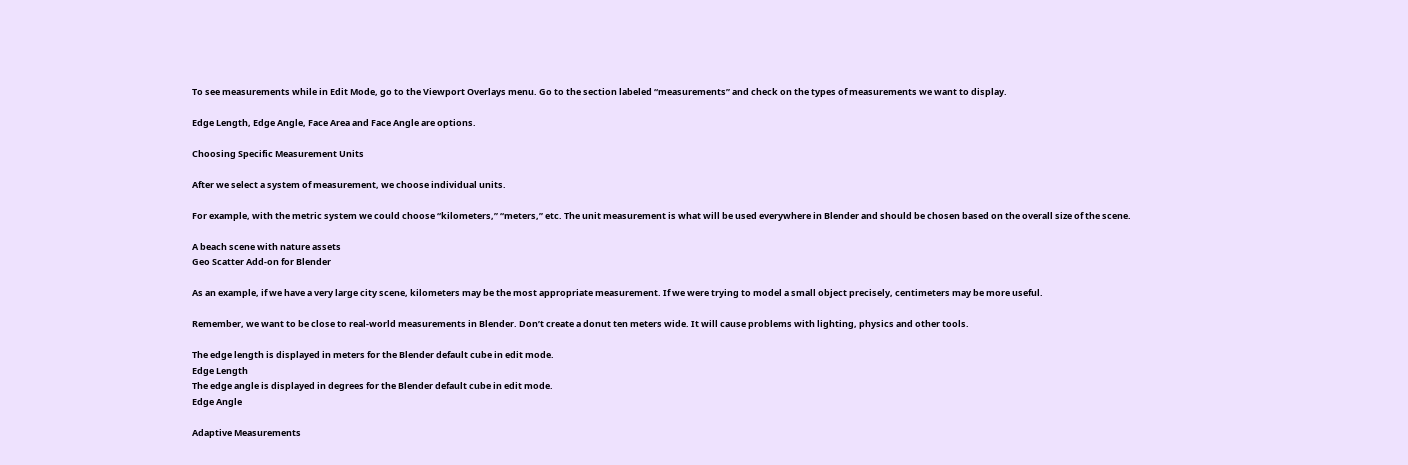To see measurements while in Edit Mode, go to the Viewport Overlays menu. Go to the section labeled “measurements” and check on the types of measurements we want to display.

Edge Length, Edge Angle, Face Area and Face Angle are options.

Choosing Specific Measurement Units

After we select a system of measurement, we choose individual units.

For example, with the metric system we could choose “kilometers,” “meters,” etc. The unit measurement is what will be used everywhere in Blender and should be chosen based on the overall size of the scene.

A beach scene with nature assets
Geo Scatter Add-on for Blender

As an example, if we have a very large city scene, kilometers may be the most appropriate measurement. If we were trying to model a small object precisely, centimeters may be more useful.

Remember, we want to be close to real-world measurements in Blender. Don’t create a donut ten meters wide. It will cause problems with lighting, physics and other tools.

The edge length is displayed in meters for the Blender default cube in edit mode.
Edge Length
The edge angle is displayed in degrees for the Blender default cube in edit mode.
Edge Angle

Adaptive Measurements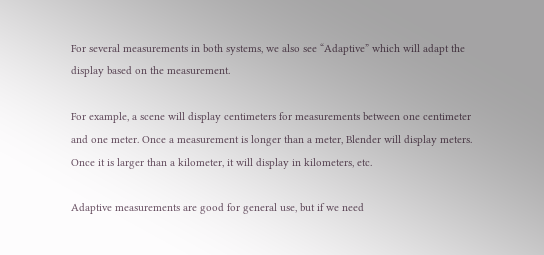For several measurements in both systems, we also see “Adaptive” which will adapt the display based on the measurement.

For example, a scene will display centimeters for measurements between one centimeter and one meter. Once a measurement is longer than a meter, Blender will display meters. Once it is larger than a kilometer, it will display in kilometers, etc.

Adaptive measurements are good for general use, but if we need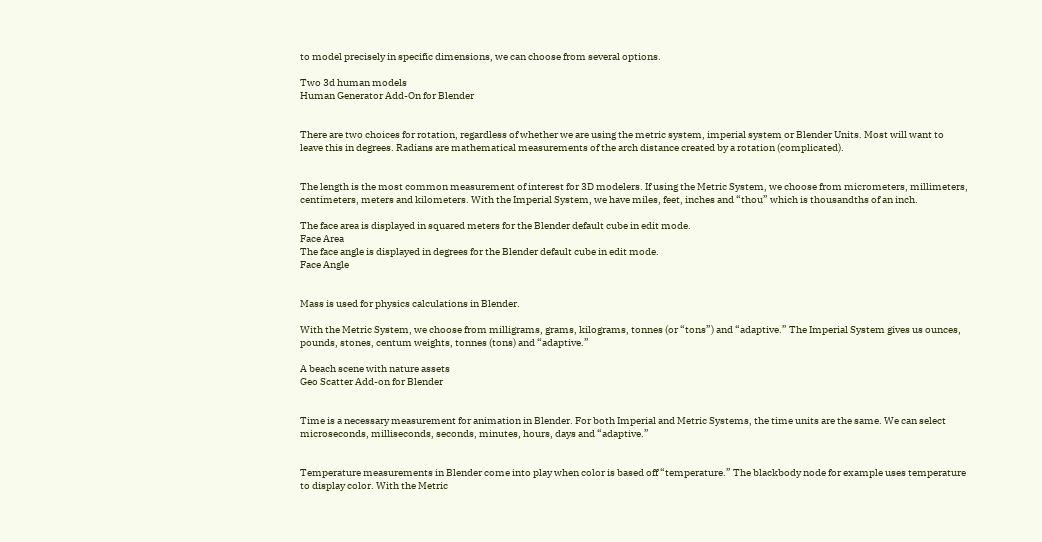to model precisely in specific dimensions, we can choose from several options.

Two 3d human models
Human Generator Add-On for Blender


There are two choices for rotation, regardless of whether we are using the metric system, imperial system or Blender Units. Most will want to leave this in degrees. Radians are mathematical measurements of the arch distance created by a rotation (complicated).


The length is the most common measurement of interest for 3D modelers. If using the Metric System, we choose from micrometers, millimeters, centimeters, meters and kilometers. With the Imperial System, we have miles, feet, inches and “thou” which is thousandths of an inch.

The face area is displayed in squared meters for the Blender default cube in edit mode.
Face Area
The face angle is displayed in degrees for the Blender default cube in edit mode.
Face Angle


Mass is used for physics calculations in Blender.

With the Metric System, we choose from milligrams, grams, kilograms, tonnes (or “tons”) and “adaptive.” The Imperial System gives us ounces, pounds, stones, centum weights, tonnes (tons) and “adaptive.”

A beach scene with nature assets
Geo Scatter Add-on for Blender


Time is a necessary measurement for animation in Blender. For both Imperial and Metric Systems, the time units are the same. We can select microseconds, milliseconds, seconds, minutes, hours, days and “adaptive.”


Temperature measurements in Blender come into play when color is based off “temperature.” The blackbody node for example uses temperature to display color. With the Metric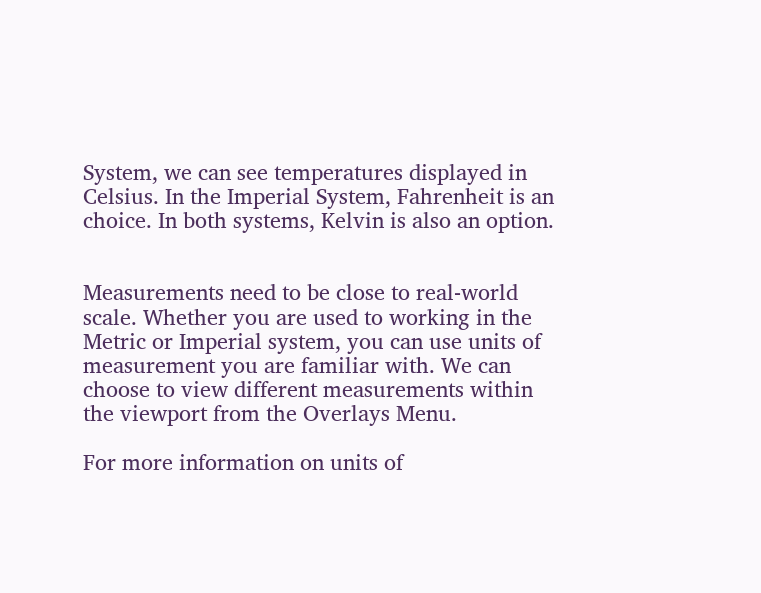System, we can see temperatures displayed in Celsius. In the Imperial System, Fahrenheit is an choice. In both systems, Kelvin is also an option.


Measurements need to be close to real-world scale. Whether you are used to working in the Metric or Imperial system, you can use units of measurement you are familiar with. We can choose to view different measurements within the viewport from the Overlays Menu.

For more information on units of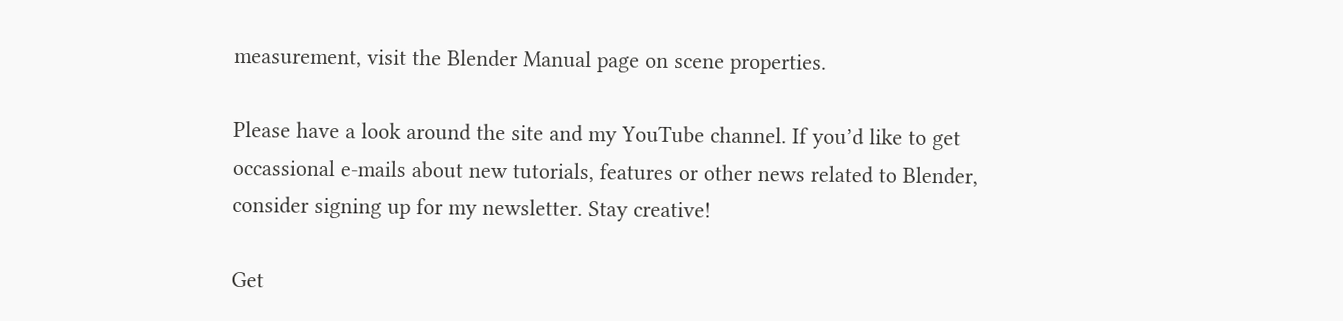measurement, visit the Blender Manual page on scene properties.

Please have a look around the site and my YouTube channel. If you’d like to get occassional e-mails about new tutorials, features or other news related to Blender, consider signing up for my newsletter. Stay creative!

Get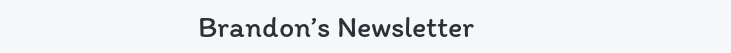Brandon’s Newsletter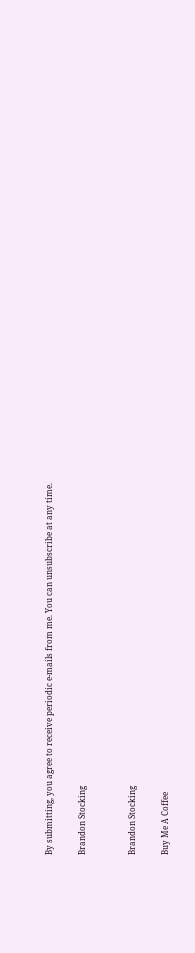By submitting, you agree to receive periodic e-mails from me. You can unsubscribe at any time.

Brandon Stocking


Brandon Stocking

Buy Me A Coffee